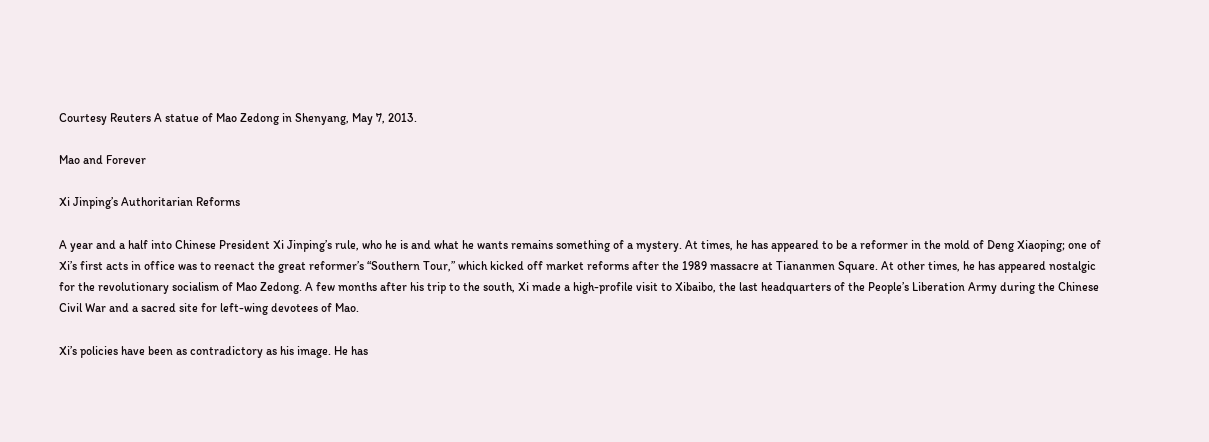Courtesy Reuters A statue of Mao Zedong in Shenyang, May 7, 2013.

Mao and Forever

Xi Jinping’s Authoritarian Reforms

A year and a half into Chinese President Xi Jinping’s rule, who he is and what he wants remains something of a mystery. At times, he has appeared to be a reformer in the mold of Deng Xiaoping; one of Xi’s first acts in office was to reenact the great reformer’s “Southern Tour,” which kicked off market reforms after the 1989 massacre at Tiananmen Square. At other times, he has appeared nostalgic for the revolutionary socialism of Mao Zedong. A few months after his trip to the south, Xi made a high-profile visit to Xibaibo, the last headquarters of the People’s Liberation Army during the Chinese Civil War and a sacred site for left-wing devotees of Mao.

Xi’s policies have been as contradictory as his image. He has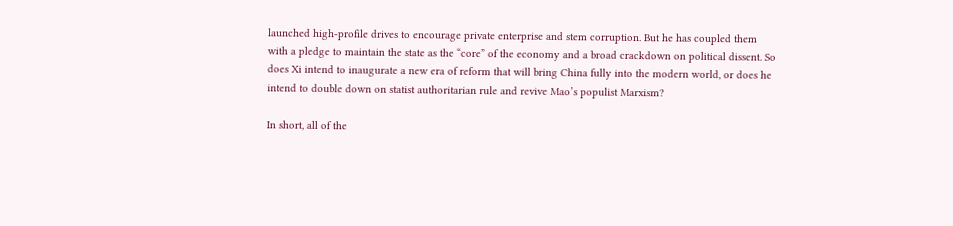launched high-profile drives to encourage private enterprise and stem corruption. But he has coupled them with a pledge to maintain the state as the “core” of the economy and a broad crackdown on political dissent. So does Xi intend to inaugurate a new era of reform that will bring China fully into the modern world, or does he intend to double down on statist authoritarian rule and revive Mao’s populist Marxism?

In short, all of the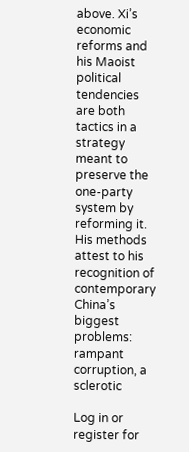above. Xi’s economic reforms and his Maoist political tendencies are both tactics in a strategy meant to preserve the one-party system by reforming it. His methods attest to his recognition of contemporary China’s biggest problems: rampant corruption, a sclerotic

Log in or register for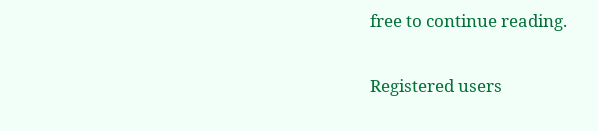free to continue reading.

Registered users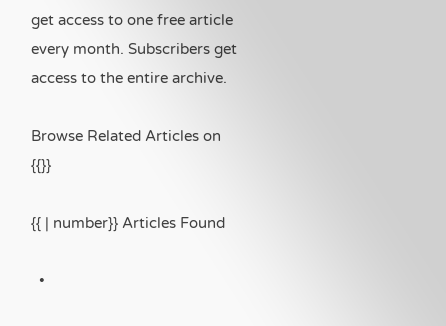get access to one free article every month. Subscribers get access to the entire archive.

Browse Related Articles on {{}}

{{ | number}} Articles Found

  •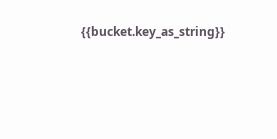{{bucket.key_as_string}}